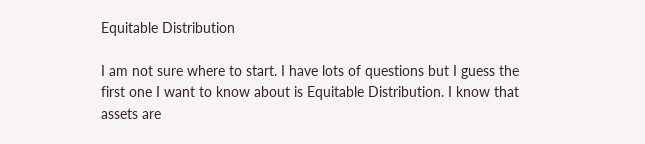Equitable Distribution

I am not sure where to start. I have lots of questions but I guess the first one I want to know about is Equitable Distribution. I know that assets are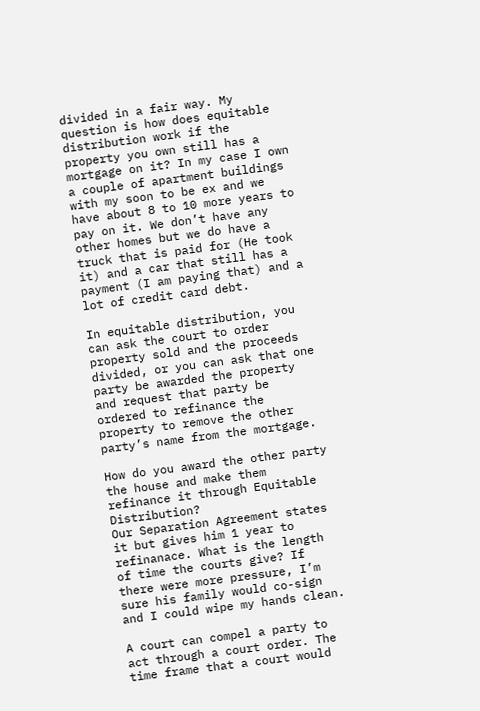divided in a fair way. My question is how does equitable distribution work if the property you own still has a mortgage on it? In my case I own a couple of apartment buildings with my soon to be ex and we have about 8 to 10 more years to pay on it. We don’t have any other homes but we do have a truck that is paid for (He took it) and a car that still has a payment (I am paying that) and a lot of credit card debt.

In equitable distribution, you can ask the court to order property sold and the proceeds divided, or you can ask that one party be awarded the property and request that party be ordered to refinance the property to remove the other party’s name from the mortgage.

How do you award the other party the house and make them refinance it through Equitable Distribution?
Our Separation Agreement states it but gives him 1 year to refinanace. What is the length of time the courts give? If there were more pressure, I’m sure his family would co-sign and I could wipe my hands clean.

A court can compel a party to act through a court order. The time frame that a court would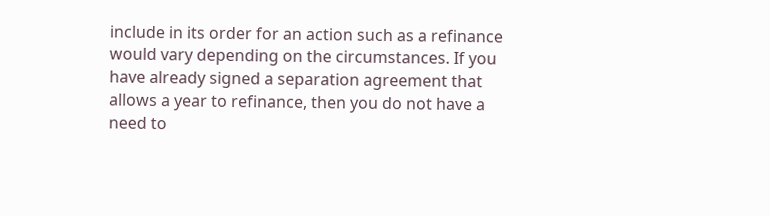include in its order for an action such as a refinance would vary depending on the circumstances. If you have already signed a separation agreement that allows a year to refinance, then you do not have a need to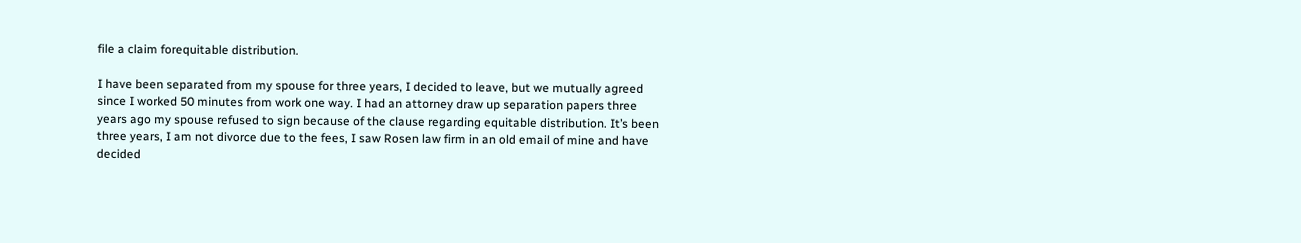file a claim forequitable distribution.

I have been separated from my spouse for three years, I decided to leave, but we mutually agreed since I worked 50 minutes from work one way. I had an attorney draw up separation papers three years ago my spouse refused to sign because of the clause regarding equitable distribution. It’s been three years, I am not divorce due to the fees, I saw Rosen law firm in an old email of mine and have decided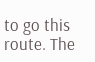to go this route. The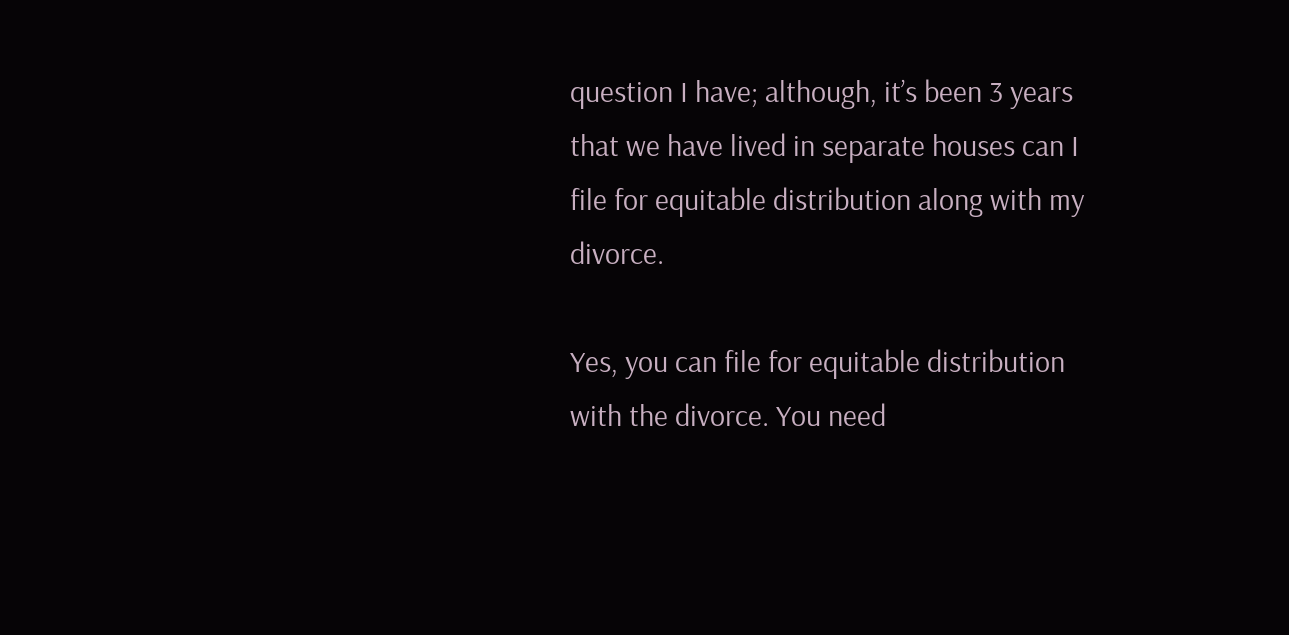question I have; although, it’s been 3 years that we have lived in separate houses can I file for equitable distribution along with my divorce.

Yes, you can file for equitable distribution with the divorce. You need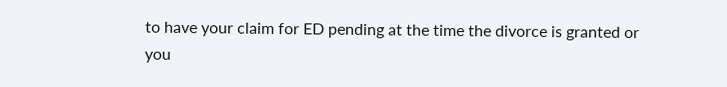to have your claim for ED pending at the time the divorce is granted or you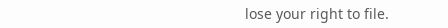lose your right to file.